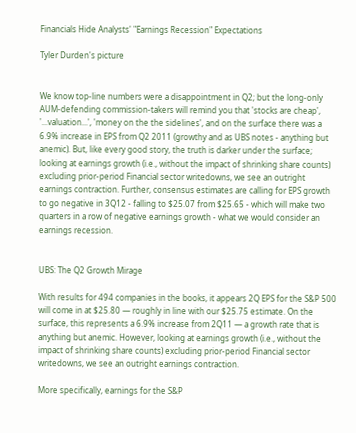Financials Hide Analysts' "Earnings Recession" Expectations

Tyler Durden's picture


We know top-line numbers were a disappointment in Q2; but the long-only AUM-defending commission-takers will remind you that 'stocks are cheap', '...valuation...', 'money on the the sidelines', and on the surface there was a 6.9% increase in EPS from Q2 2011 (growthy and as UBS notes - anything but anemic). But, like every good story, the truth is darker under the surface; looking at earnings growth (i.e., without the impact of shrinking share counts) excluding prior-period Financial sector writedowns, we see an outright earnings contraction. Further, consensus estimates are calling for EPS growth to go negative in 3Q12 - falling to $25.07 from $25.65 - which will make two quarters in a row of negative earnings growth - what we would consider an earnings recession.


UBS: The Q2 Growth Mirage

With results for 494 companies in the books, it appears 2Q EPS for the S&P 500 will come in at $25.80 — roughly in line with our $25.75 estimate. On the surface, this represents a 6.9% increase from 2Q11 — a growth rate that is anything but anemic. However, looking at earnings growth (i.e., without the impact of shrinking share counts) excluding prior-period Financial sector writedowns, we see an outright earnings contraction.

More specifically, earnings for the S&P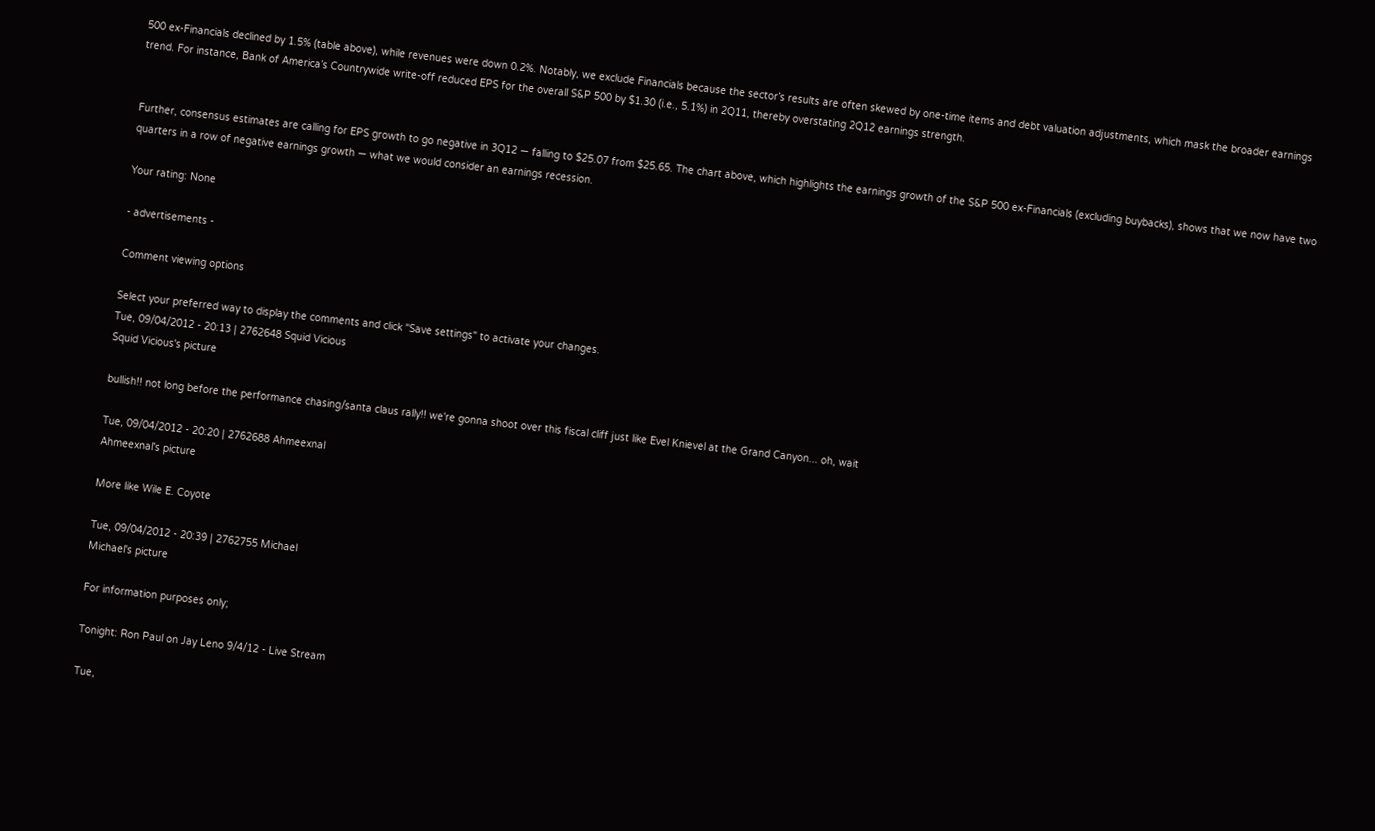500 ex-Financials declined by 1.5% (table above), while revenues were down 0.2%. Notably, we exclude Financials because the sector’s results are often skewed by one-time items and debt valuation adjustments, which mask the broader earnings trend. For instance, Bank of America’s Countrywide write-off reduced EPS for the overall S&P 500 by $1.30 (i.e., 5.1%) in 2Q11, thereby overstating 2Q12 earnings strength.


Further, consensus estimates are calling for EPS growth to go negative in 3Q12 — falling to $25.07 from $25.65. The chart above, which highlights the earnings growth of the S&P 500 ex-Financials (excluding buybacks), shows that we now have two quarters in a row of negative earnings growth — what we would consider an earnings recession.

Your rating: None

- advertisements -

Comment viewing options

Select your preferred way to display the comments and click "Save settings" to activate your changes.
Tue, 09/04/2012 - 20:13 | 2762648 Squid Vicious
Squid Vicious's picture

bullish!! not long before the performance chasing/santa claus rally!! we're gonna shoot over this fiscal cliff just like Evel Knievel at the Grand Canyon... oh, wait

Tue, 09/04/2012 - 20:20 | 2762688 Ahmeexnal
Ahmeexnal's picture

More like Wile E. Coyote

Tue, 09/04/2012 - 20:39 | 2762755 Michael
Michael's picture

For information purposes only;

Tonight: Ron Paul on Jay Leno 9/4/12 - Live Stream

Tue,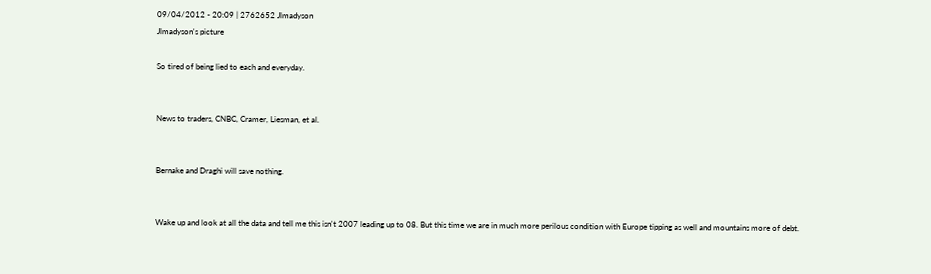09/04/2012 - 20:09 | 2762652 Jlmadyson
Jlmadyson's picture

So tired of being lied to each and everyday.


News to traders, CNBC, Cramer, Liesman, et al.


Bernake and Draghi will save nothing.


Wake up and look at all the data and tell me this isn't 2007 leading up to 08. But this time we are in much more perilous condition with Europe tipping as well and mountains more of debt.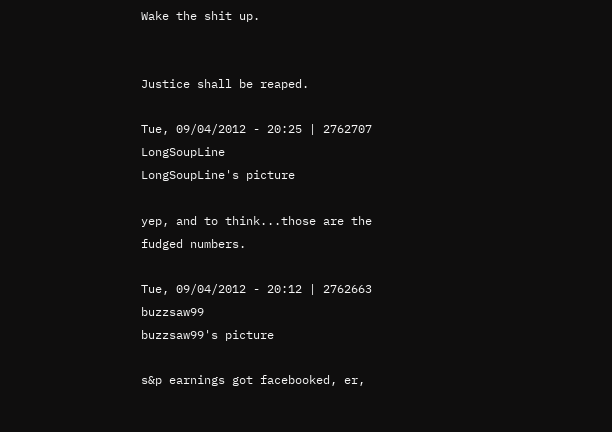Wake the shit up.


Justice shall be reaped.

Tue, 09/04/2012 - 20:25 | 2762707 LongSoupLine
LongSoupLine's picture

yep, and to think...those are the fudged numbers.

Tue, 09/04/2012 - 20:12 | 2762663 buzzsaw99
buzzsaw99's picture

s&p earnings got facebooked, er,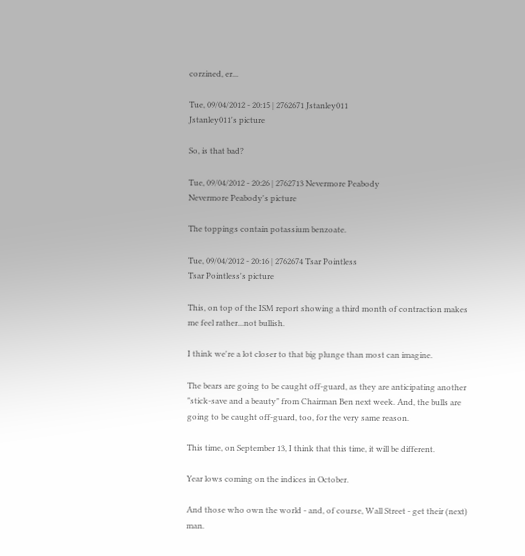corzined, er...

Tue, 09/04/2012 - 20:15 | 2762671 Jstanley011
Jstanley011's picture

So, is that bad?

Tue, 09/04/2012 - 20:26 | 2762713 Nevermore Peabody
Nevermore Peabody's picture

The toppings contain potassium benzoate.

Tue, 09/04/2012 - 20:16 | 2762674 Tsar Pointless
Tsar Pointless's picture

This, on top of the ISM report showing a third month of contraction makes me feel rather...not bullish.

I think we're a lot closer to that big plunge than most can imagine.

The bears are going to be caught off-guard, as they are anticipating another "stick-save and a beauty" from Chairman Ben next week. And, the bulls are going to be caught off-guard, too, for the very same reason.

This time, on September 13, I think that this time, it will be different.

Year lows coming on the indices in October.

And those who own the world - and, of course, Wall Street - get their (next) man.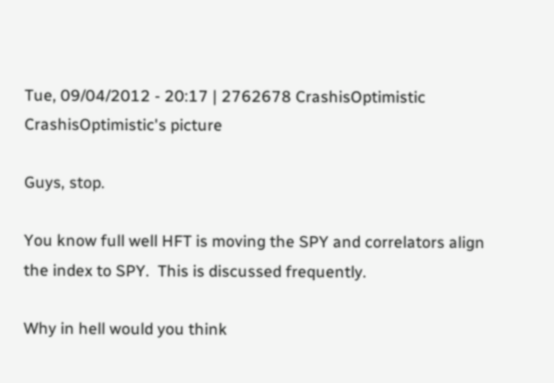Tue, 09/04/2012 - 20:17 | 2762678 CrashisOptimistic
CrashisOptimistic's picture

Guys, stop.

You know full well HFT is moving the SPY and correlators align the index to SPY.  This is discussed frequently.

Why in hell would you think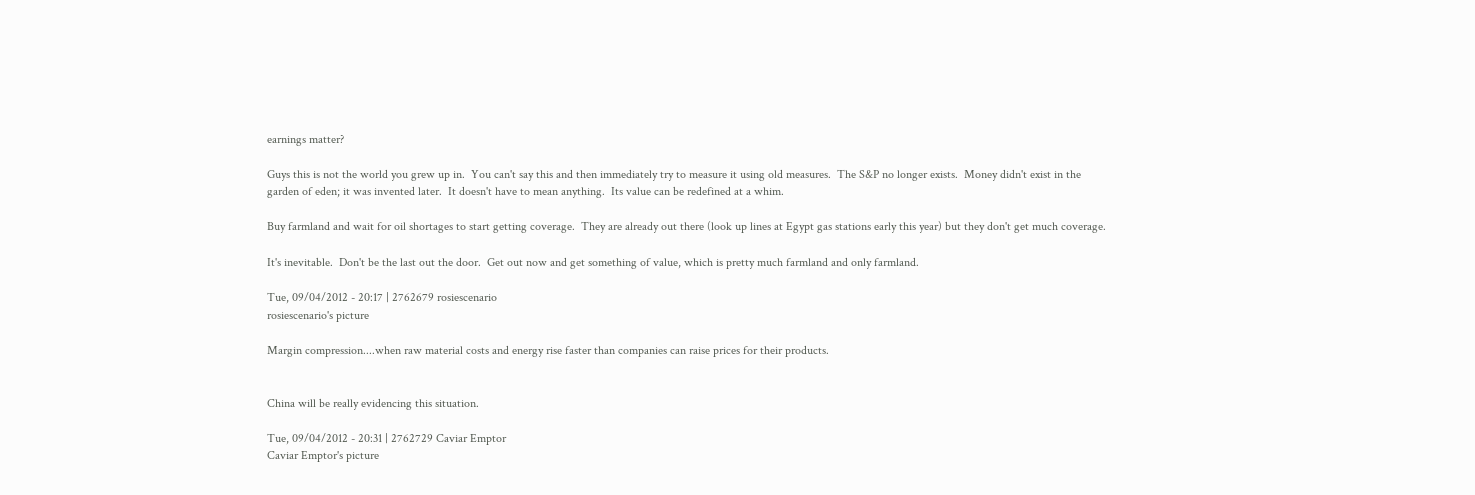earnings matter?

Guys this is not the world you grew up in.  You can't say this and then immediately try to measure it using old measures.  The S&P no longer exists.  Money didn't exist in the garden of eden; it was invented later.  It doesn't have to mean anything.  Its value can be redefined at a whim.

Buy farmland and wait for oil shortages to start getting coverage.  They are already out there (look up lines at Egypt gas stations early this year) but they don't get much coverage.

It's inevitable.  Don't be the last out the door.  Get out now and get something of value, which is pretty much farmland and only farmland.

Tue, 09/04/2012 - 20:17 | 2762679 rosiescenario
rosiescenario's picture

Margin compression....when raw material costs and energy rise faster than companies can raise prices for their products.


China will be really evidencing this situation.

Tue, 09/04/2012 - 20:31 | 2762729 Caviar Emptor
Caviar Emptor's picture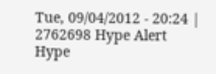Tue, 09/04/2012 - 20:24 | 2762698 Hype Alert
Hype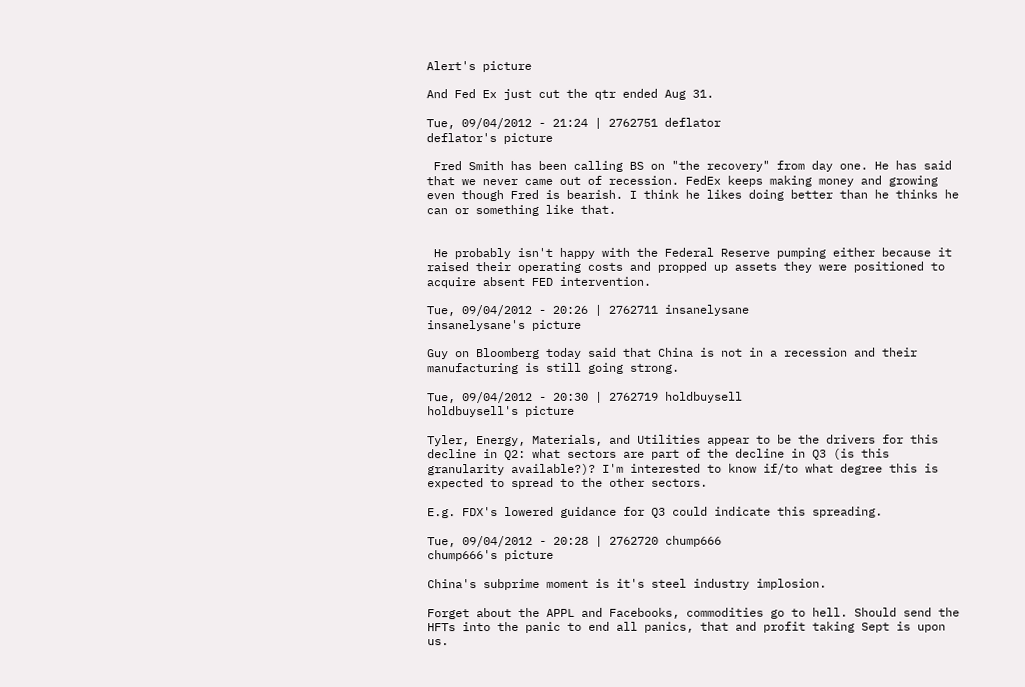Alert's picture

And Fed Ex just cut the qtr ended Aug 31.

Tue, 09/04/2012 - 21:24 | 2762751 deflator
deflator's picture

 Fred Smith has been calling BS on "the recovery" from day one. He has said that we never came out of recession. FedEx keeps making money and growing even though Fred is bearish. I think he likes doing better than he thinks he can or something like that.


 He probably isn't happy with the Federal Reserve pumping either because it raised their operating costs and propped up assets they were positioned to acquire absent FED intervention.

Tue, 09/04/2012 - 20:26 | 2762711 insanelysane
insanelysane's picture

Guy on Bloomberg today said that China is not in a recession and their manufacturing is still going strong.

Tue, 09/04/2012 - 20:30 | 2762719 holdbuysell
holdbuysell's picture

Tyler, Energy, Materials, and Utilities appear to be the drivers for this decline in Q2: what sectors are part of the decline in Q3 (is this granularity available?)? I'm interested to know if/to what degree this is expected to spread to the other sectors.

E.g. FDX's lowered guidance for Q3 could indicate this spreading.

Tue, 09/04/2012 - 20:28 | 2762720 chump666
chump666's picture

China's subprime moment is it's steel industry implosion.

Forget about the APPL and Facebooks, commodities go to hell. Should send the HFTs into the panic to end all panics, that and profit taking Sept is upon us.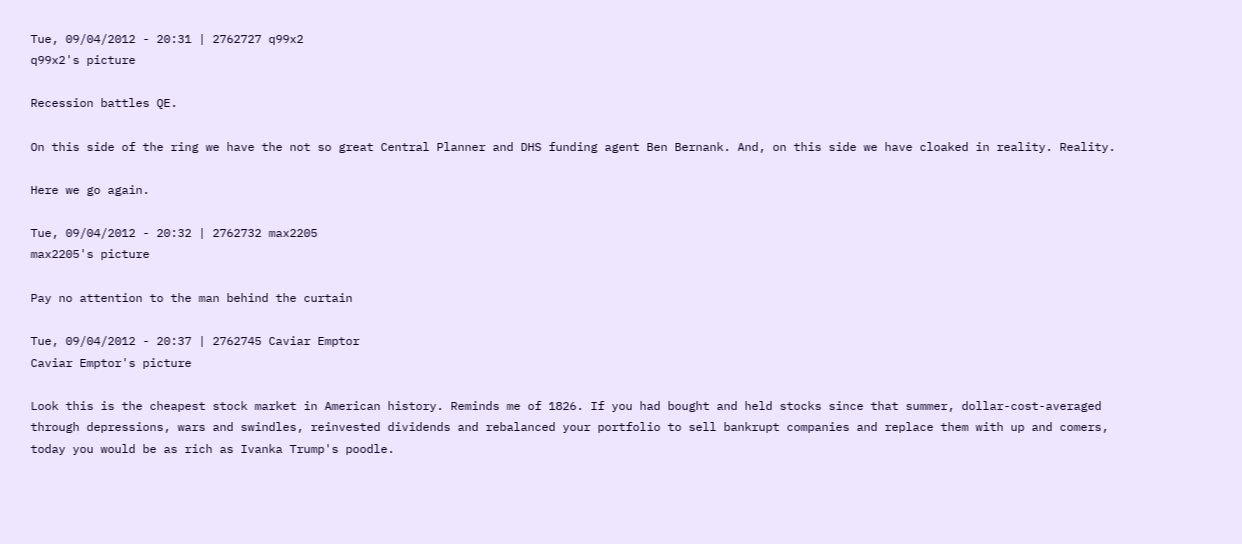Tue, 09/04/2012 - 20:31 | 2762727 q99x2
q99x2's picture

Recession battles QE.

On this side of the ring we have the not so great Central Planner and DHS funding agent Ben Bernank. And, on this side we have cloaked in reality. Reality.

Here we go again.

Tue, 09/04/2012 - 20:32 | 2762732 max2205
max2205's picture

Pay no attention to the man behind the curtain

Tue, 09/04/2012 - 20:37 | 2762745 Caviar Emptor
Caviar Emptor's picture

Look this is the cheapest stock market in American history. Reminds me of 1826. If you had bought and held stocks since that summer, dollar-cost-averaged through depressions, wars and swindles, reinvested dividends and rebalanced your portfolio to sell bankrupt companies and replace them with up and comers, today you would be as rich as Ivanka Trump's poodle.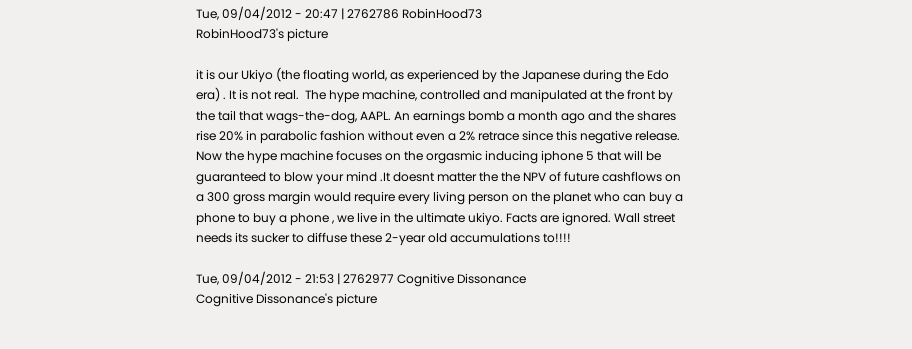Tue, 09/04/2012 - 20:47 | 2762786 RobinHood73
RobinHood73's picture

it is our Ukiyo (the floating world, as experienced by the Japanese during the Edo era) . It is not real.  The hype machine, controlled and manipulated at the front by the tail that wags-the-dog, AAPL. An earnings bomb a month ago and the shares rise 20% in parabolic fashion without even a 2% retrace since this negative release. Now the hype machine focuses on the orgasmic inducing iphone 5 that will be guaranteed to blow your mind .It doesnt matter the the NPV of future cashflows on a 300 gross margin would require every living person on the planet who can buy a phone to buy a phone , we live in the ultimate ukiyo. Facts are ignored. Wall street needs its sucker to diffuse these 2-year old accumulations to!!!!

Tue, 09/04/2012 - 21:53 | 2762977 Cognitive Dissonance
Cognitive Dissonance's picture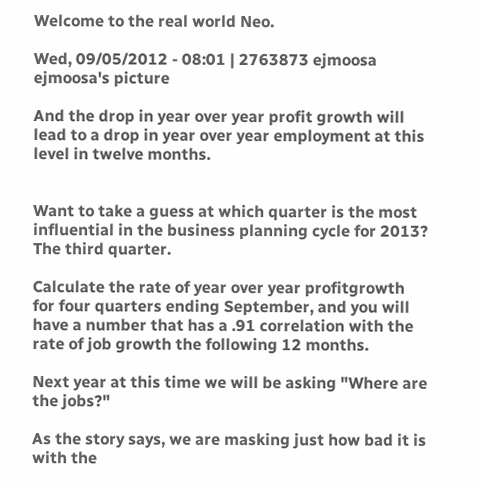Welcome to the real world Neo.

Wed, 09/05/2012 - 08:01 | 2763873 ejmoosa
ejmoosa's picture

And the drop in year over year profit growth will lead to a drop in year over year employment at this level in twelve months.


Want to take a guess at which quarter is the most influential in the business planning cycle for 2013?  The third quarter.

Calculate the rate of year over year profitgrowth for four quarters ending September, and you will have a number that has a .91 correlation with the rate of job growth the following 12 months.

Next year at this time we will be asking "Where are the jobs?"

As the story says, we are masking just how bad it is with the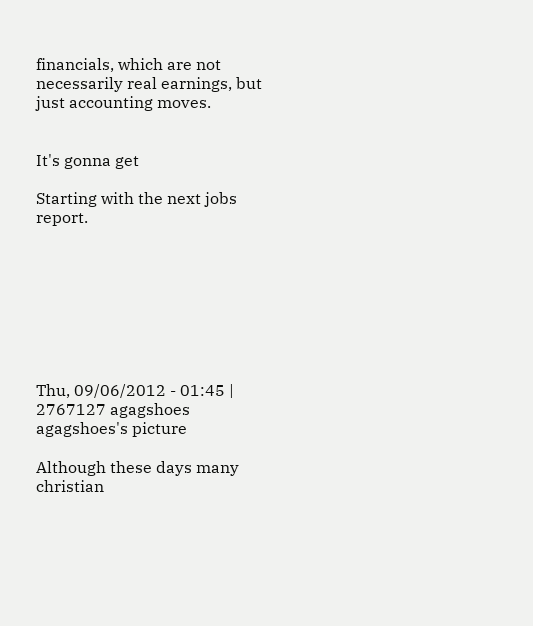financials, which are not necessarily real earnings, but just accounting moves.


It's gonna get

Starting with the next jobs report.








Thu, 09/06/2012 - 01:45 | 2767127 agagshoes
agagshoes's picture

Although these days many christian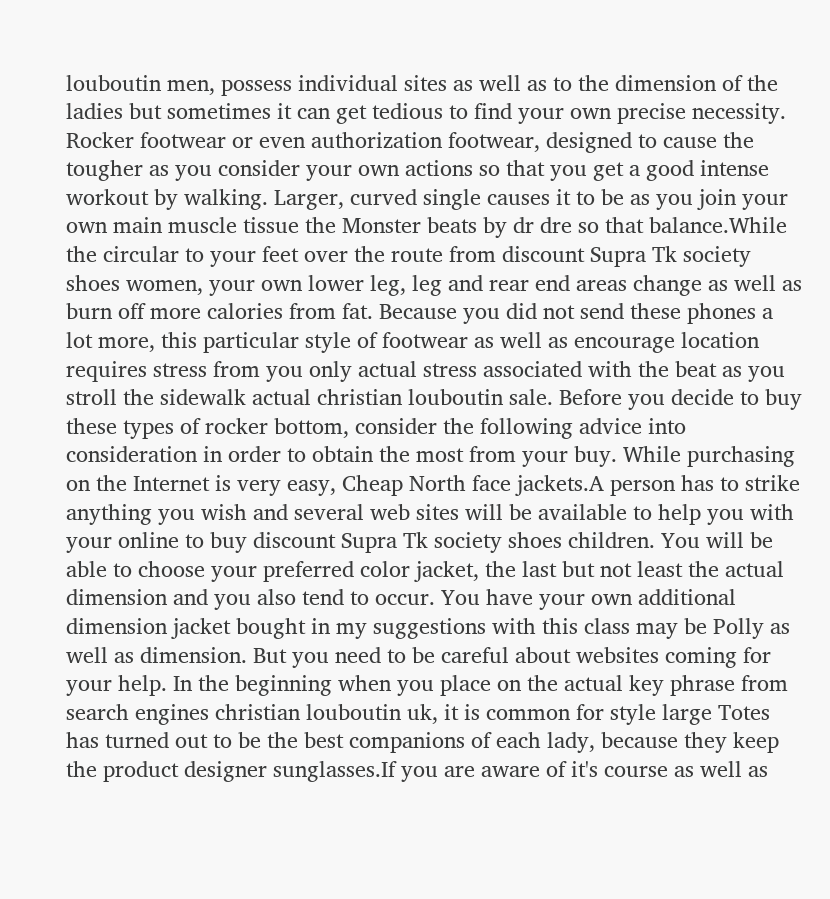louboutin men, possess individual sites as well as to the dimension of the ladies but sometimes it can get tedious to find your own precise necessity. Rocker footwear or even authorization footwear, designed to cause the tougher as you consider your own actions so that you get a good intense workout by walking. Larger, curved single causes it to be as you join your own main muscle tissue the Monster beats by dr dre so that balance.While the circular to your feet over the route from discount Supra Tk society shoes women, your own lower leg, leg and rear end areas change as well as burn off more calories from fat. Because you did not send these phones a lot more, this particular style of footwear as well as encourage location requires stress from you only actual stress associated with the beat as you stroll the sidewalk actual christian louboutin sale. Before you decide to buy these types of rocker bottom, consider the following advice into consideration in order to obtain the most from your buy. While purchasing on the Internet is very easy, Cheap North face jackets.A person has to strike anything you wish and several web sites will be available to help you with your online to buy discount Supra Tk society shoes children. You will be able to choose your preferred color jacket, the last but not least the actual dimension and you also tend to occur. You have your own additional dimension jacket bought in my suggestions with this class may be Polly as well as dimension. But you need to be careful about websites coming for your help. In the beginning when you place on the actual key phrase from search engines christian louboutin uk, it is common for style large Totes has turned out to be the best companions of each lady, because they keep the product designer sunglasses.If you are aware of it's course as well as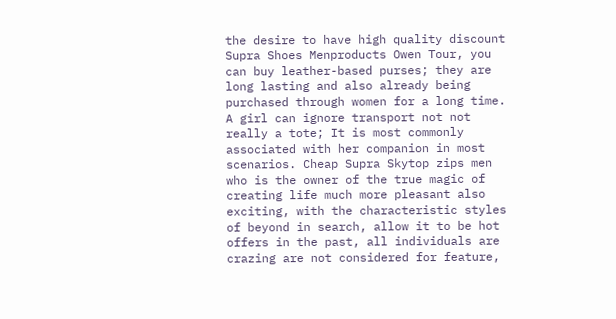the desire to have high quality discount Supra Shoes Menproducts Owen Tour, you can buy leather-based purses; they are long lasting and also already being purchased through women for a long time. A girl can ignore transport not not really a tote; It is most commonly associated with her companion in most scenarios. Cheap Supra Skytop zips men who is the owner of the true magic of creating life much more pleasant also exciting, with the characteristic styles of beyond in search, allow it to be hot offers in the past, all individuals are crazing are not considered for feature,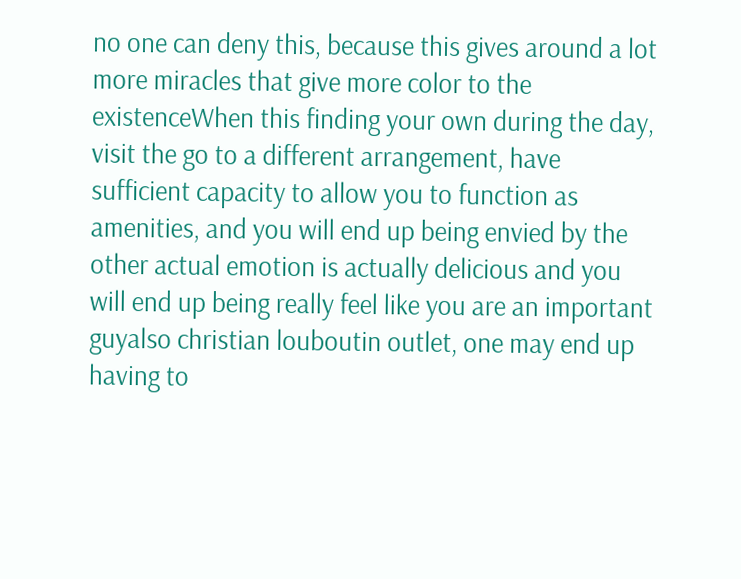no one can deny this, because this gives around a lot more miracles that give more color to the existenceWhen this finding your own during the day, visit the go to a different arrangement, have sufficient capacity to allow you to function as amenities, and you will end up being envied by the other actual emotion is actually delicious and you will end up being really feel like you are an important guyalso christian louboutin outlet, one may end up having to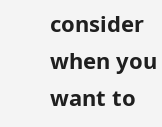consider when you want to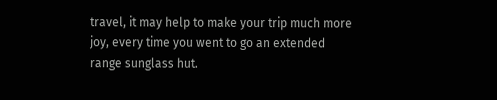travel, it may help to make your trip much more joy, every time you went to go an extended range sunglass hut.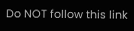Do NOT follow this link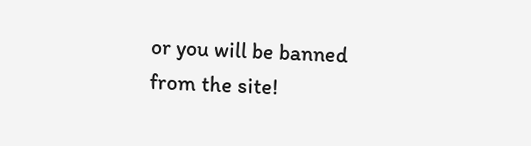or you will be banned from the site!